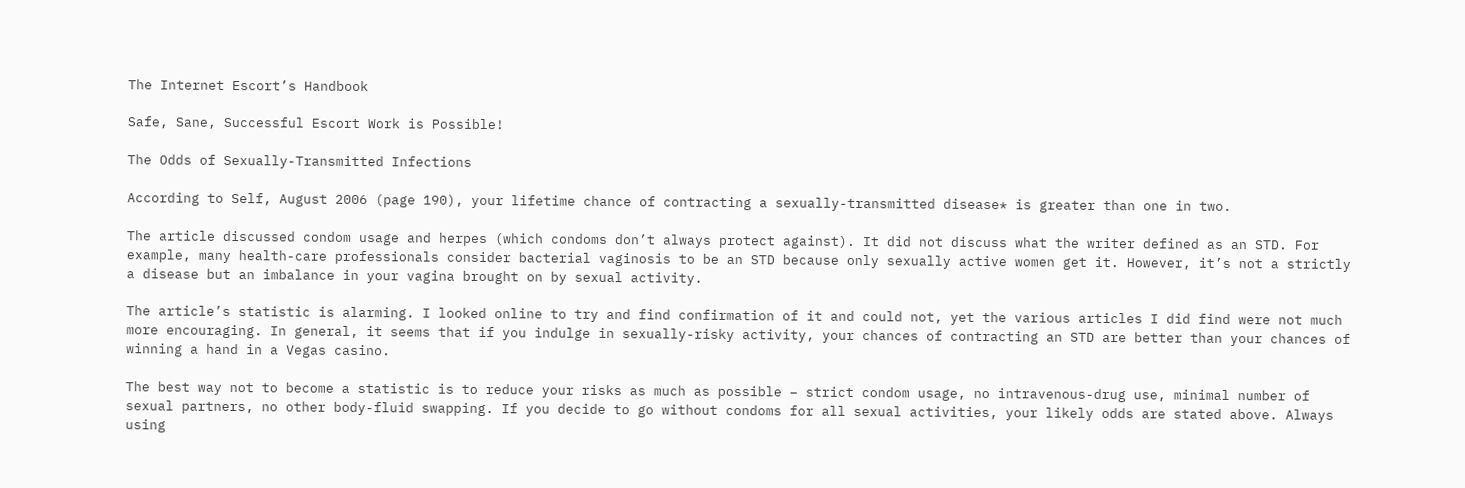The Internet Escort’s Handbook

Safe, Sane, Successful Escort Work is Possible!

The Odds of Sexually-Transmitted Infections

According to Self, August 2006 (page 190), your lifetime chance of contracting a sexually-transmitted disease* is greater than one in two.

The article discussed condom usage and herpes (which condoms don’t always protect against). It did not discuss what the writer defined as an STD. For example, many health-care professionals consider bacterial vaginosis to be an STD because only sexually active women get it. However, it’s not a strictly a disease but an imbalance in your vagina brought on by sexual activity.

The article’s statistic is alarming. I looked online to try and find confirmation of it and could not, yet the various articles I did find were not much more encouraging. In general, it seems that if you indulge in sexually-risky activity, your chances of contracting an STD are better than your chances of winning a hand in a Vegas casino.

The best way not to become a statistic is to reduce your risks as much as possible – strict condom usage, no intravenous-drug use, minimal number of sexual partners, no other body-fluid swapping. If you decide to go without condoms for all sexual activities, your likely odds are stated above. Always using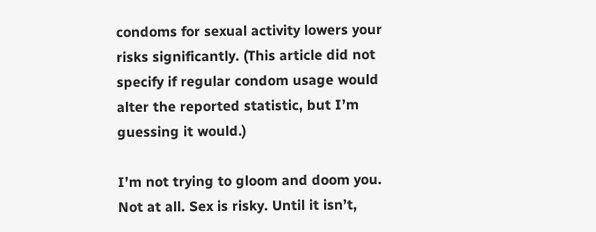condoms for sexual activity lowers your risks significantly. (This article did not specify if regular condom usage would alter the reported statistic, but I’m guessing it would.)

I’m not trying to gloom and doom you. Not at all. Sex is risky. Until it isn’t,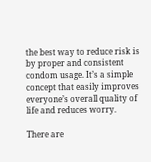the best way to reduce risk is by proper and consistent condom usage. It’s a simple concept that easily improves everyone’s overall quality of life and reduces worry.

There are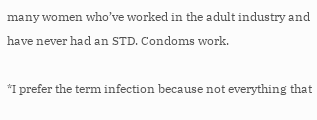many women who’ve worked in the adult industry and have never had an STD. Condoms work.

*I prefer the term infection because not everything that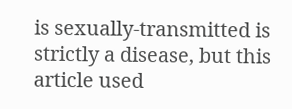is sexually-transmitted is strictly a disease, but this article used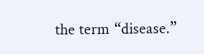the term “disease.”